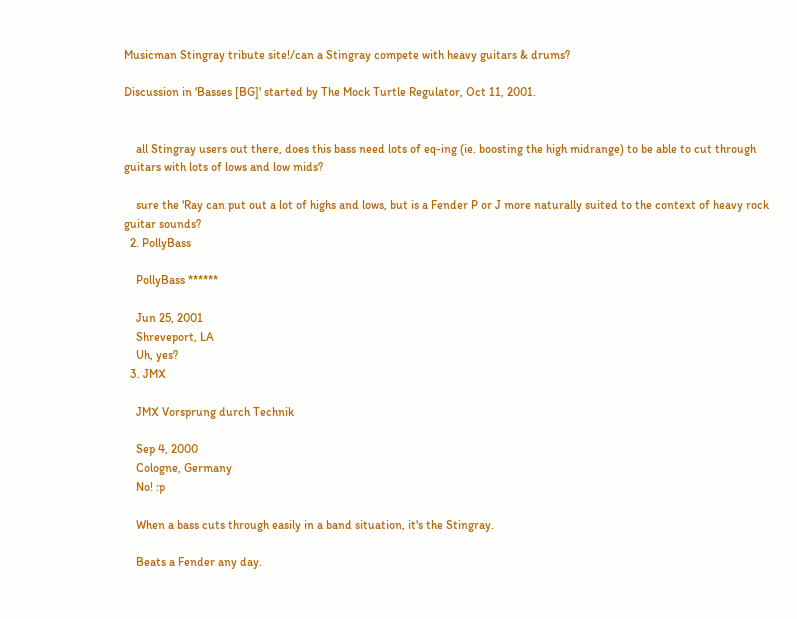Musicman Stingray tribute site!/can a Stingray compete with heavy guitars & drums?

Discussion in 'Basses [BG]' started by The Mock Turtle Regulator, Oct 11, 2001.


    all Stingray users out there, does this bass need lots of eq-ing (ie. boosting the high midrange) to be able to cut through guitars with lots of lows and low mids?

    sure the 'Ray can put out a lot of highs and lows, but is a Fender P or J more naturally suited to the context of heavy rock guitar sounds?
  2. PollyBass

    PollyBass ******

    Jun 25, 2001
    Shreveport, LA
    Uh, yes?
  3. JMX

    JMX Vorsprung durch Technik

    Sep 4, 2000
    Cologne, Germany
    No! :p

    When a bass cuts through easily in a band situation, it's the Stingray.

    Beats a Fender any day.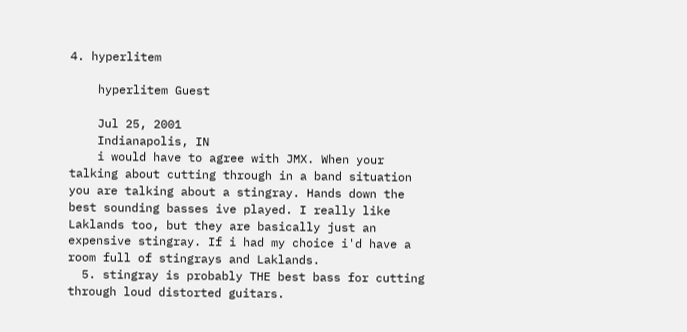4. hyperlitem

    hyperlitem Guest

    Jul 25, 2001
    Indianapolis, IN
    i would have to agree with JMX. When your talking about cutting through in a band situation you are talking about a stingray. Hands down the best sounding basses ive played. I really like Laklands too, but they are basically just an expensive stingray. If i had my choice i'd have a room full of stingrays and Laklands.
  5. stingray is probably THE best bass for cutting through loud distorted guitars.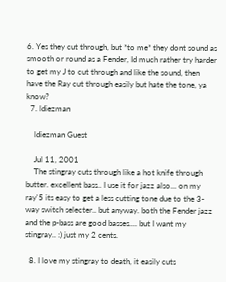6. Yes they cut through, but *to me* they dont sound as smooth or round as a Fender, Id much rather try harder to get my J to cut through and like the sound, then have the Ray cut through easily but hate the tone, ya know?
  7. ldiezman

    ldiezman Guest

    Jul 11, 2001
    The stingray cuts through like a hot knife through butter. excellent bass.. I use it for jazz also... on my ray'5 its easy to get a less cutting tone due to the 3-way switch selecter.. but anyway. both the Fender jazz and the p-bass are good basses.... but I want my stingray.. :) just my 2 cents.

  8. I love my stingray to death, it easily cuts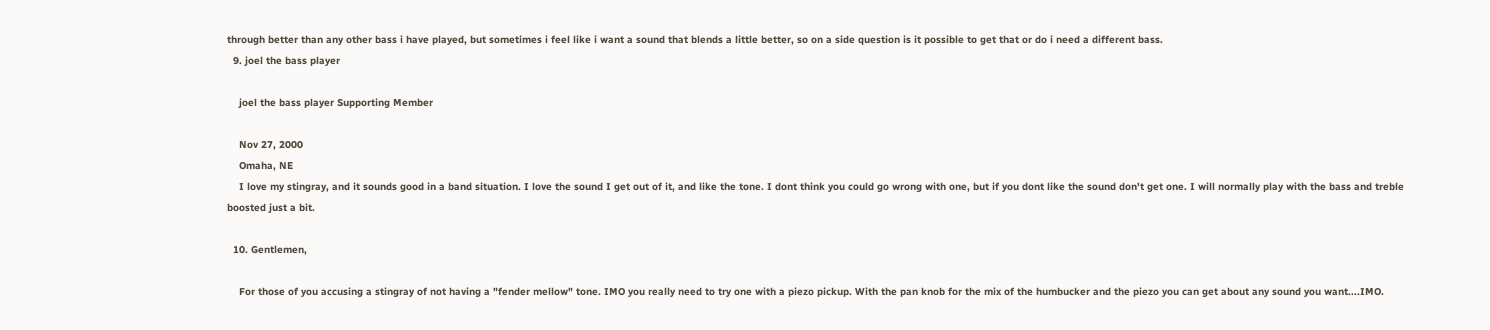through better than any other bass i have played, but sometimes i feel like i want a sound that blends a little better, so on a side question is it possible to get that or do i need a different bass.
  9. joel the bass player

    joel the bass player Supporting Member

    Nov 27, 2000
    Omaha, NE
    I love my stingray, and it sounds good in a band situation. I love the sound I get out of it, and like the tone. I dont think you could go wrong with one, but if you dont like the sound don't get one. I will normally play with the bass and treble boosted just a bit.

  10. Gentlemen,

    For those of you accusing a stingray of not having a "fender mellow" tone. IMO you really need to try one with a piezo pickup. With the pan knob for the mix of the humbucker and the piezo you can get about any sound you want....IMO.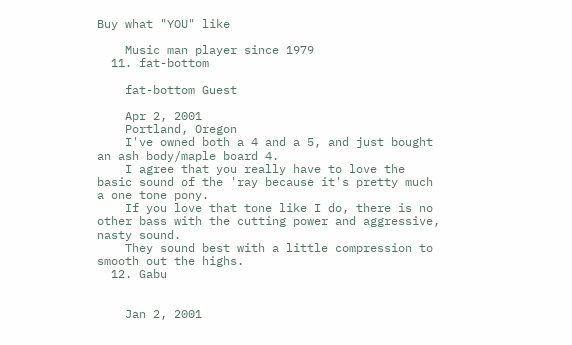Buy what "YOU" like

    Music man player since 1979
  11. fat-bottom

    fat-bottom Guest

    Apr 2, 2001
    Portland, Oregon
    I've owned both a 4 and a 5, and just bought an ash body/maple board 4.
    I agree that you really have to love the basic sound of the 'ray because it's pretty much a one tone pony.
    If you love that tone like I do, there is no other bass with the cutting power and aggressive, nasty sound.
    They sound best with a little compression to smooth out the highs.
  12. Gabu


    Jan 2, 2001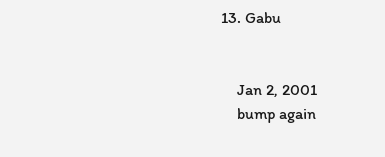13. Gabu


    Jan 2, 2001
    bump again